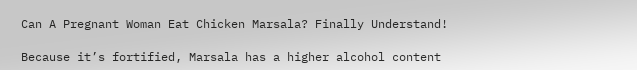Can A Pregnant Woman Eat Chicken Marsala? Finally Understand!

Because it’s fortified, Marsala has a higher alcohol content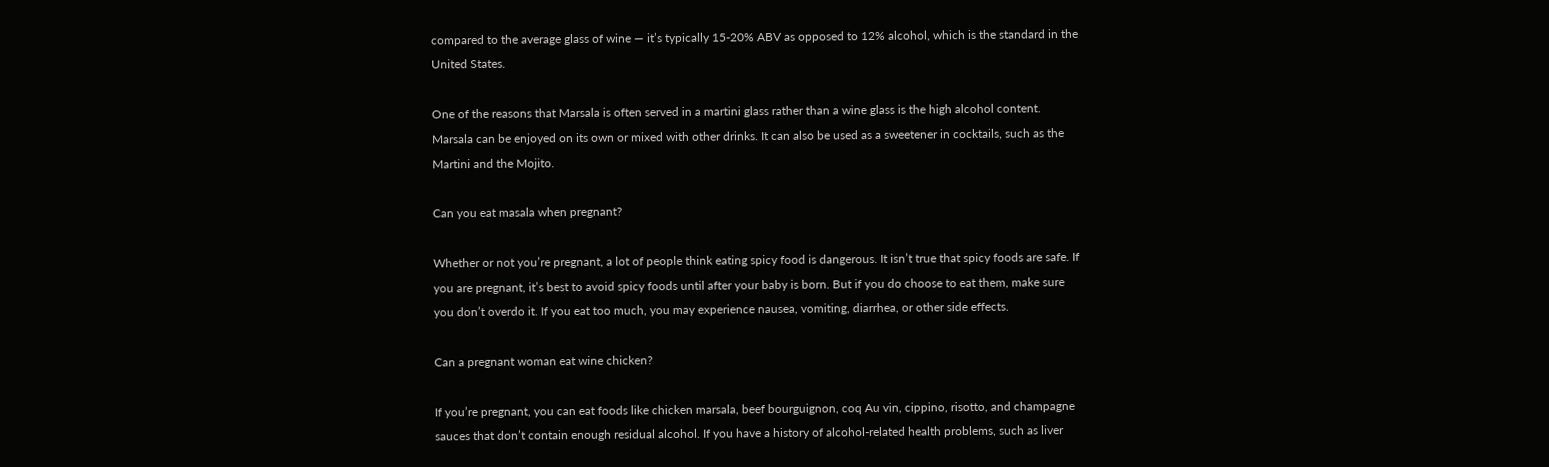compared to the average glass of wine — it’s typically 15-20% ABV as opposed to 12% alcohol, which is the standard in the United States.

One of the reasons that Marsala is often served in a martini glass rather than a wine glass is the high alcohol content. Marsala can be enjoyed on its own or mixed with other drinks. It can also be used as a sweetener in cocktails, such as the Martini and the Mojito.

Can you eat masala when pregnant?

Whether or not you’re pregnant, a lot of people think eating spicy food is dangerous. It isn’t true that spicy foods are safe. If you are pregnant, it’s best to avoid spicy foods until after your baby is born. But if you do choose to eat them, make sure you don’t overdo it. If you eat too much, you may experience nausea, vomiting, diarrhea, or other side effects.

Can a pregnant woman eat wine chicken?

If you’re pregnant, you can eat foods like chicken marsala, beef bourguignon, coq Au vin, cippino, risotto, and champagne sauces that don’t contain enough residual alcohol. If you have a history of alcohol-related health problems, such as liver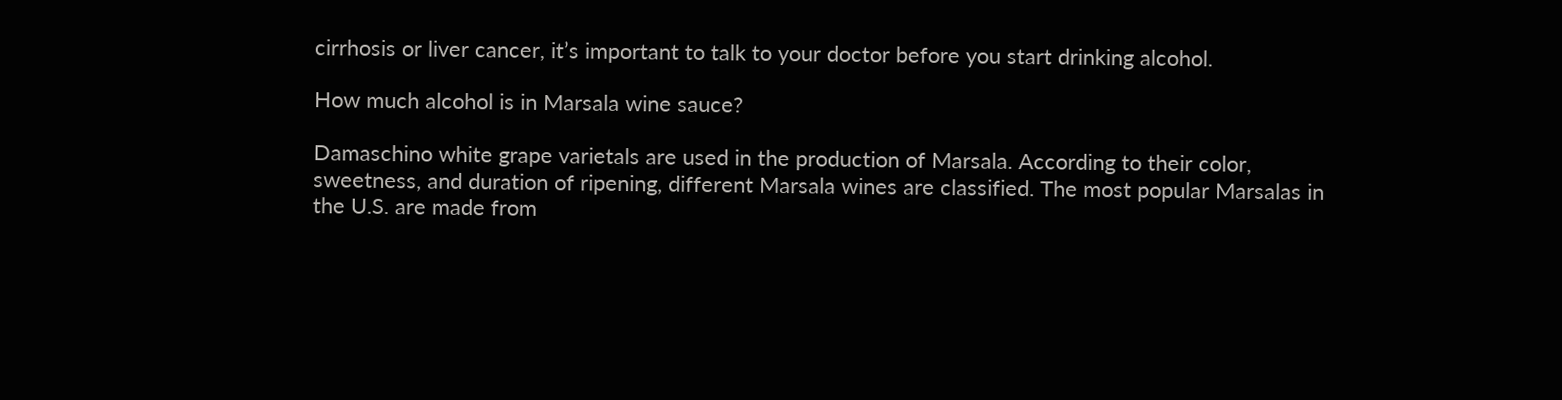cirrhosis or liver cancer, it’s important to talk to your doctor before you start drinking alcohol.

How much alcohol is in Marsala wine sauce?

Damaschino white grape varietals are used in the production of Marsala. According to their color, sweetness, and duration of ripening, different Marsala wines are classified. The most popular Marsalas in the U.S. are made from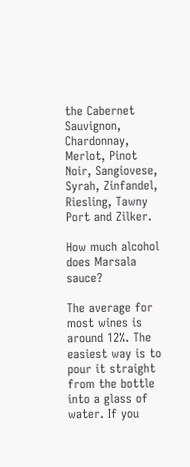the Cabernet Sauvignon, Chardonnay, Merlot, Pinot Noir, Sangiovese, Syrah, Zinfandel, Riesling, Tawny Port and Zilker.

How much alcohol does Marsala sauce?

The average for most wines is around 12%. The easiest way is to pour it straight from the bottle into a glass of water. If you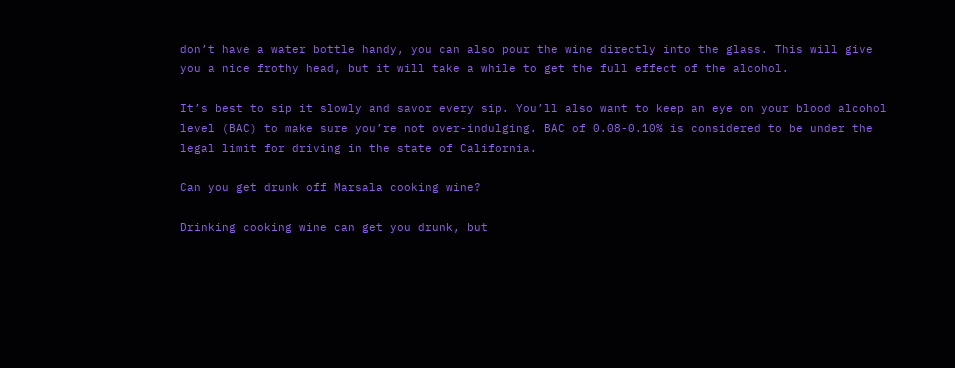don’t have a water bottle handy, you can also pour the wine directly into the glass. This will give you a nice frothy head, but it will take a while to get the full effect of the alcohol.

It’s best to sip it slowly and savor every sip. You’ll also want to keep an eye on your blood alcohol level (BAC) to make sure you’re not over-indulging. BAC of 0.08-0.10% is considered to be under the legal limit for driving in the state of California.

Can you get drunk off Marsala cooking wine?

Drinking cooking wine can get you drunk, but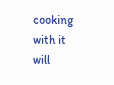cooking with it will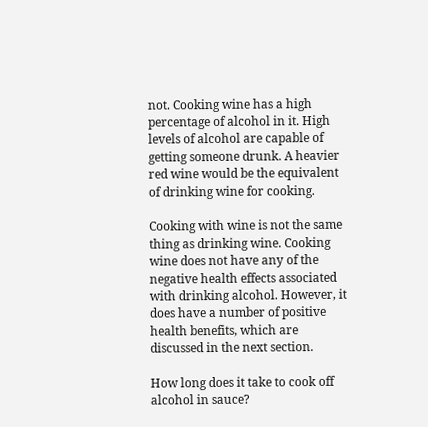not. Cooking wine has a high percentage of alcohol in it. High levels of alcohol are capable of getting someone drunk. A heavier red wine would be the equivalent of drinking wine for cooking.

Cooking with wine is not the same thing as drinking wine. Cooking wine does not have any of the negative health effects associated with drinking alcohol. However, it does have a number of positive health benefits, which are discussed in the next section.

How long does it take to cook off alcohol in sauce?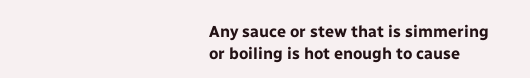Any sauce or stew that is simmering or boiling is hot enough to cause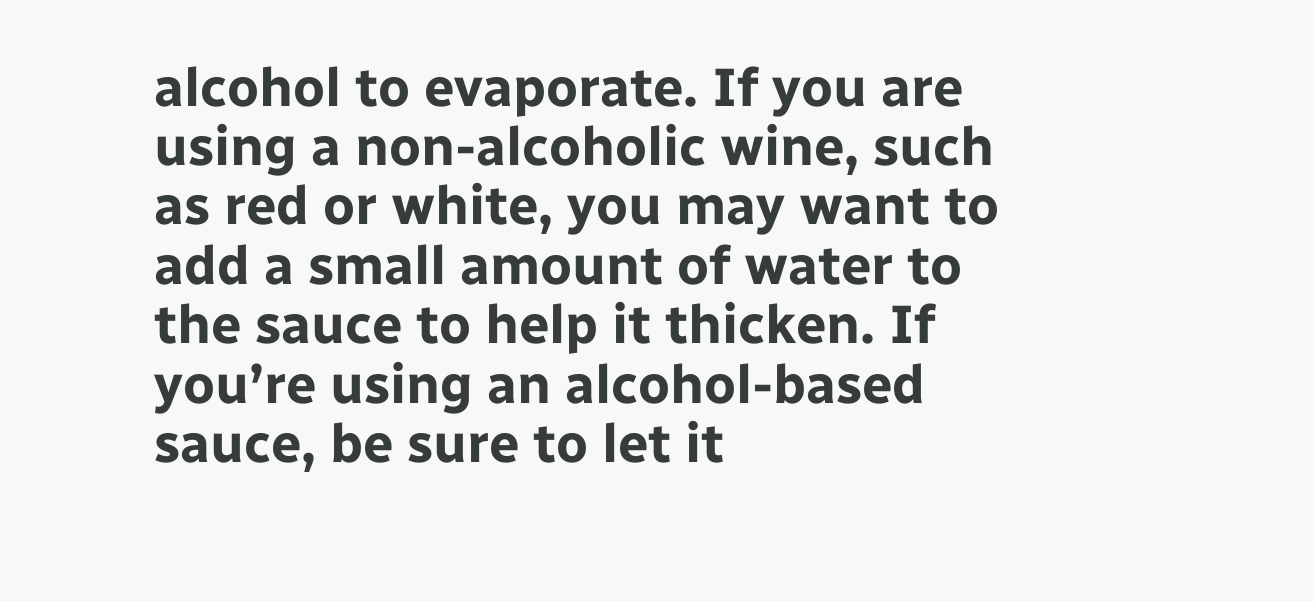alcohol to evaporate. If you are using a non-alcoholic wine, such as red or white, you may want to add a small amount of water to the sauce to help it thicken. If you’re using an alcohol-based sauce, be sure to let it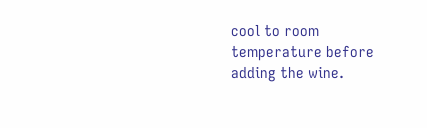cool to room temperature before adding the wine.